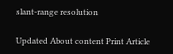slant-range resolution

Updated About content Print Article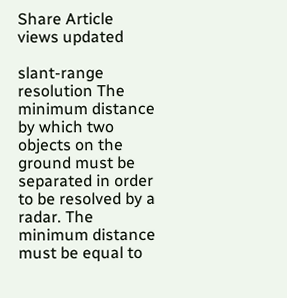Share Article
views updated

slant-range resolution The minimum distance by which two objects on the ground must be separated in order to be resolved by a radar. The minimum distance must be equal to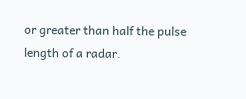or greater than half the pulse length of a radar.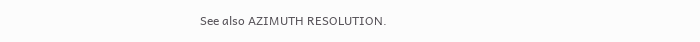See also AZIMUTH RESOLUTION.